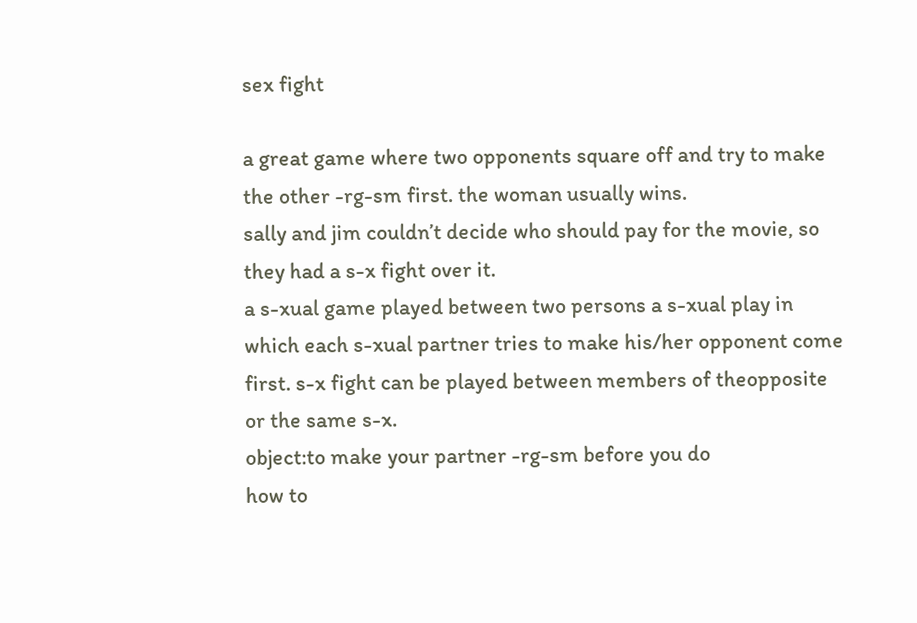sex fight

a great game where two opponents square off and try to make the other -rg-sm first. the woman usually wins.
sally and jim couldn’t decide who should pay for the movie, so they had a s-x fight over it.
a s-xual game played between two persons a s-xual play in which each s-xual partner tries to make his/her opponent come first. s-x fight can be played between members of theopposite or the same s-x.
object:to make your partner -rg-sm before you do
how to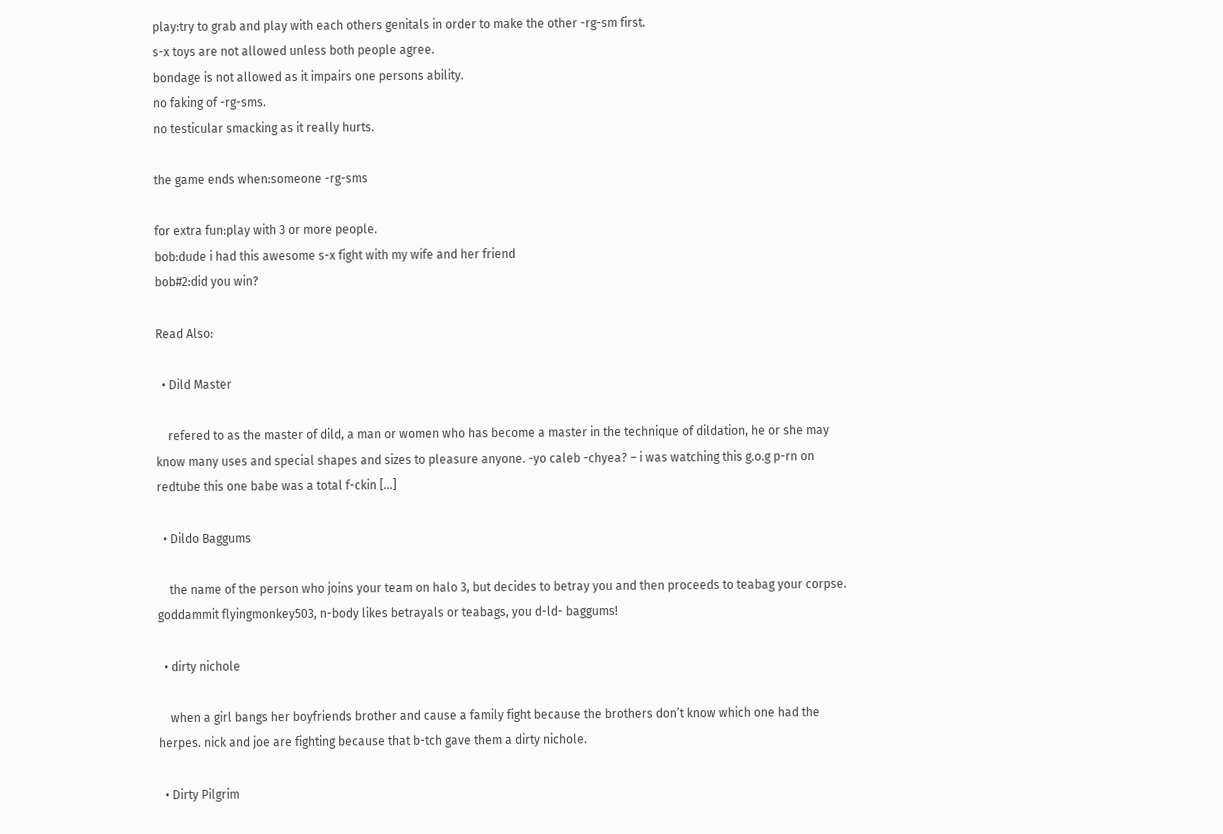play:try to grab and play with each others genitals in order to make the other -rg-sm first.
s-x toys are not allowed unless both people agree.
bondage is not allowed as it impairs one persons ability.
no faking of -rg-sms.
no testicular smacking as it really hurts.

the game ends when:someone -rg-sms

for extra fun:play with 3 or more people.
bob:dude i had this awesome s-x fight with my wife and her friend
bob#2:did you win?

Read Also:

  • Dild Master

    refered to as the master of dild, a man or women who has become a master in the technique of dildation, he or she may know many uses and special shapes and sizes to pleasure anyone. -yo caleb -chyea? – i was watching this g.o.g p-rn on redtube this one babe was a total f-ckin […]

  • Dildo Baggums

    the name of the person who joins your team on halo 3, but decides to betray you and then proceeds to teabag your corpse. goddammit flyingmonkey503, n-body likes betrayals or teabags, you d-ld- baggums!

  • dirty nichole

    when a girl bangs her boyfriends brother and cause a family fight because the brothers don’t know which one had the herpes. nick and joe are fighting because that b-tch gave them a dirty nichole.

  • Dirty Pilgrim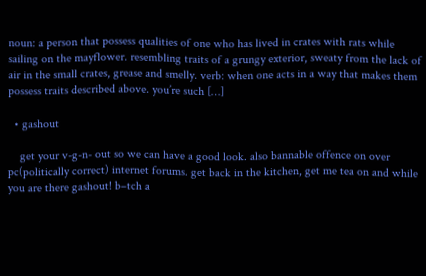noun: a person that possess qualities of one who has lived in crates with rats while sailing on the mayflower. resembling traits of a grungy exterior, sweaty from the lack of air in the small crates, grease and smelly. verb: when one acts in a way that makes them possess traits described above. you’re such […]

  • gashout

    get your v-g-n- out so we can have a good look. also bannable offence on over pc(politically correct) internet forums. get back in the kitchen, get me tea on and while you are there gashout! b–tch a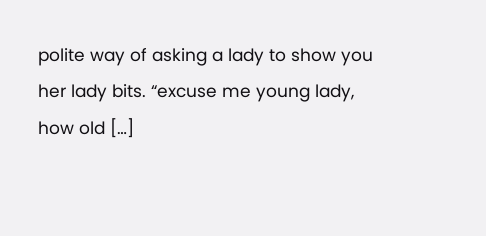polite way of asking a lady to show you her lady bits. “excuse me young lady, how old […]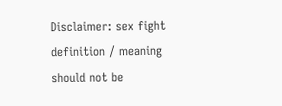Disclaimer: sex fight definition / meaning should not be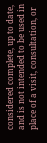considered complete, up to date, and is not intended to be used in place of a visit, consultation, or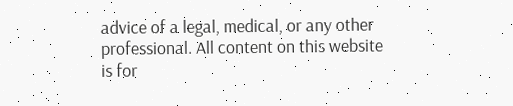advice of a legal, medical, or any other professional. All content on this website is for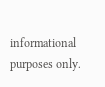informational purposes only.